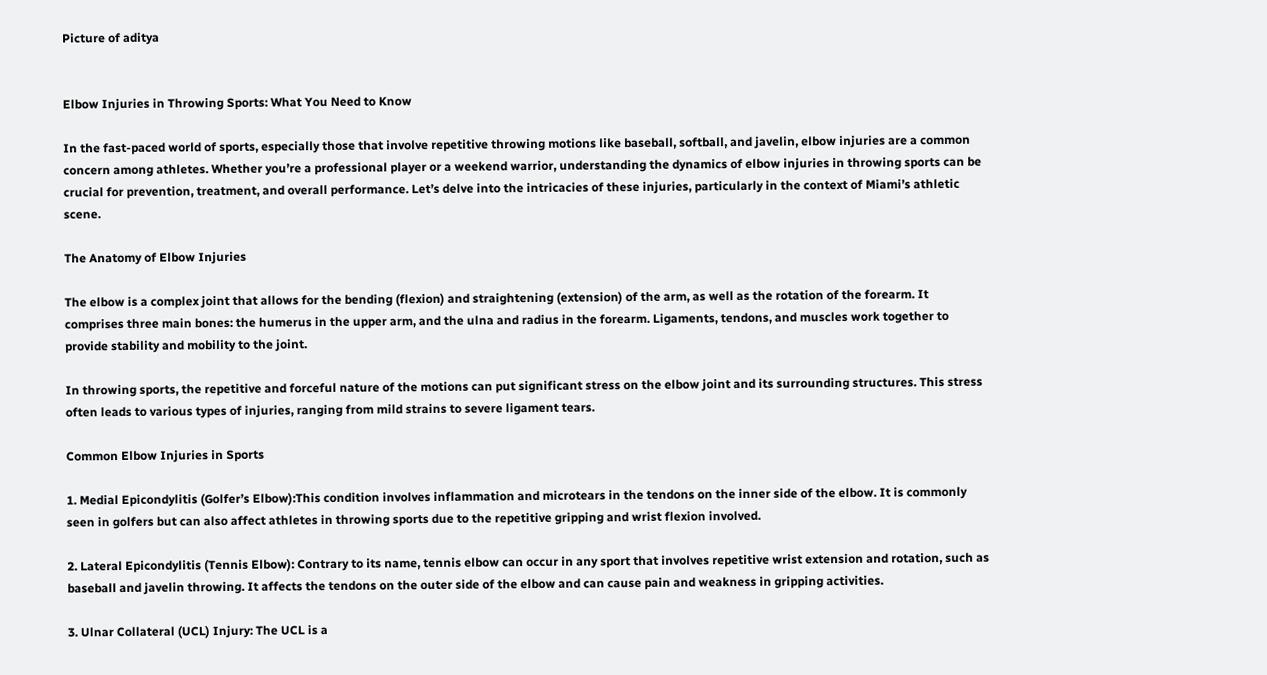Picture of aditya


Elbow Injuries in Throwing Sports: What You Need to Know

In the fast-paced world of sports, especially those that involve repetitive throwing motions like baseball, softball, and javelin, elbow injuries are a common concern among athletes. Whether you’re a professional player or a weekend warrior, understanding the dynamics of elbow injuries in throwing sports can be crucial for prevention, treatment, and overall performance. Let’s delve into the intricacies of these injuries, particularly in the context of Miami’s athletic scene.

The Anatomy of Elbow Injuries

The elbow is a complex joint that allows for the bending (flexion) and straightening (extension) of the arm, as well as the rotation of the forearm. It comprises three main bones: the humerus in the upper arm, and the ulna and radius in the forearm. Ligaments, tendons, and muscles work together to provide stability and mobility to the joint.

In throwing sports, the repetitive and forceful nature of the motions can put significant stress on the elbow joint and its surrounding structures. This stress often leads to various types of injuries, ranging from mild strains to severe ligament tears.

Common Elbow Injuries in Sports

1. Medial Epicondylitis (Golfer’s Elbow):This condition involves inflammation and microtears in the tendons on the inner side of the elbow. It is commonly seen in golfers but can also affect athletes in throwing sports due to the repetitive gripping and wrist flexion involved.

2. Lateral Epicondylitis (Tennis Elbow): Contrary to its name, tennis elbow can occur in any sport that involves repetitive wrist extension and rotation, such as baseball and javelin throwing. It affects the tendons on the outer side of the elbow and can cause pain and weakness in gripping activities.

3. Ulnar Collateral (UCL) Injury: The UCL is a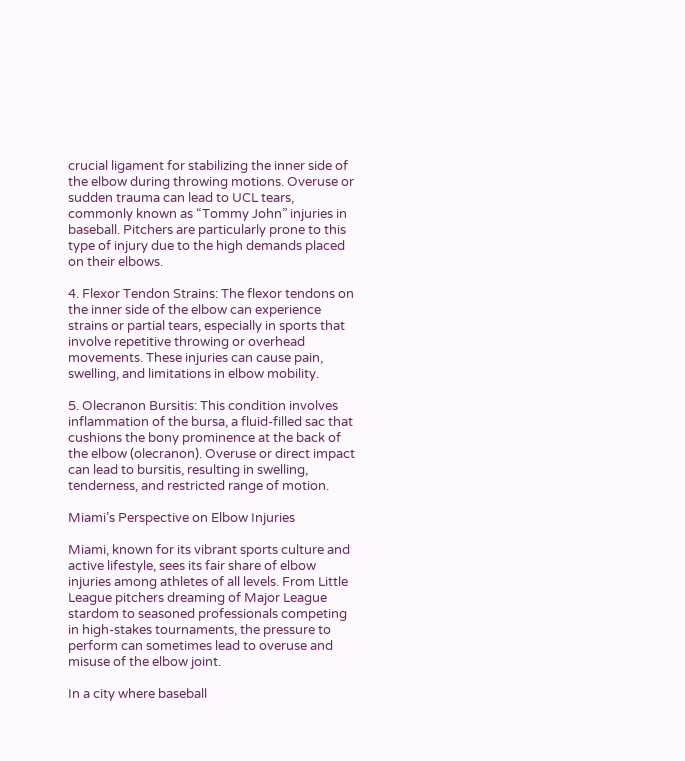crucial ligament for stabilizing the inner side of the elbow during throwing motions. Overuse or sudden trauma can lead to UCL tears, commonly known as “Tommy John” injuries in baseball. Pitchers are particularly prone to this type of injury due to the high demands placed on their elbows.

4. Flexor Tendon Strains: The flexor tendons on the inner side of the elbow can experience strains or partial tears, especially in sports that involve repetitive throwing or overhead movements. These injuries can cause pain, swelling, and limitations in elbow mobility.

5. Olecranon Bursitis: This condition involves inflammation of the bursa, a fluid-filled sac that cushions the bony prominence at the back of the elbow (olecranon). Overuse or direct impact can lead to bursitis, resulting in swelling, tenderness, and restricted range of motion.

Miami’s Perspective on Elbow Injuries

Miami, known for its vibrant sports culture and active lifestyle, sees its fair share of elbow injuries among athletes of all levels. From Little League pitchers dreaming of Major League stardom to seasoned professionals competing in high-stakes tournaments, the pressure to perform can sometimes lead to overuse and misuse of the elbow joint.

In a city where baseball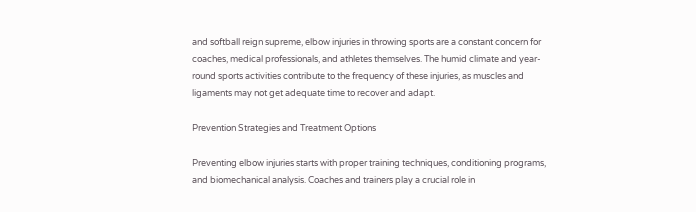and softball reign supreme, elbow injuries in throwing sports are a constant concern for coaches, medical professionals, and athletes themselves. The humid climate and year-round sports activities contribute to the frequency of these injuries, as muscles and ligaments may not get adequate time to recover and adapt.

Prevention Strategies and Treatment Options

Preventing elbow injuries starts with proper training techniques, conditioning programs, and biomechanical analysis. Coaches and trainers play a crucial role in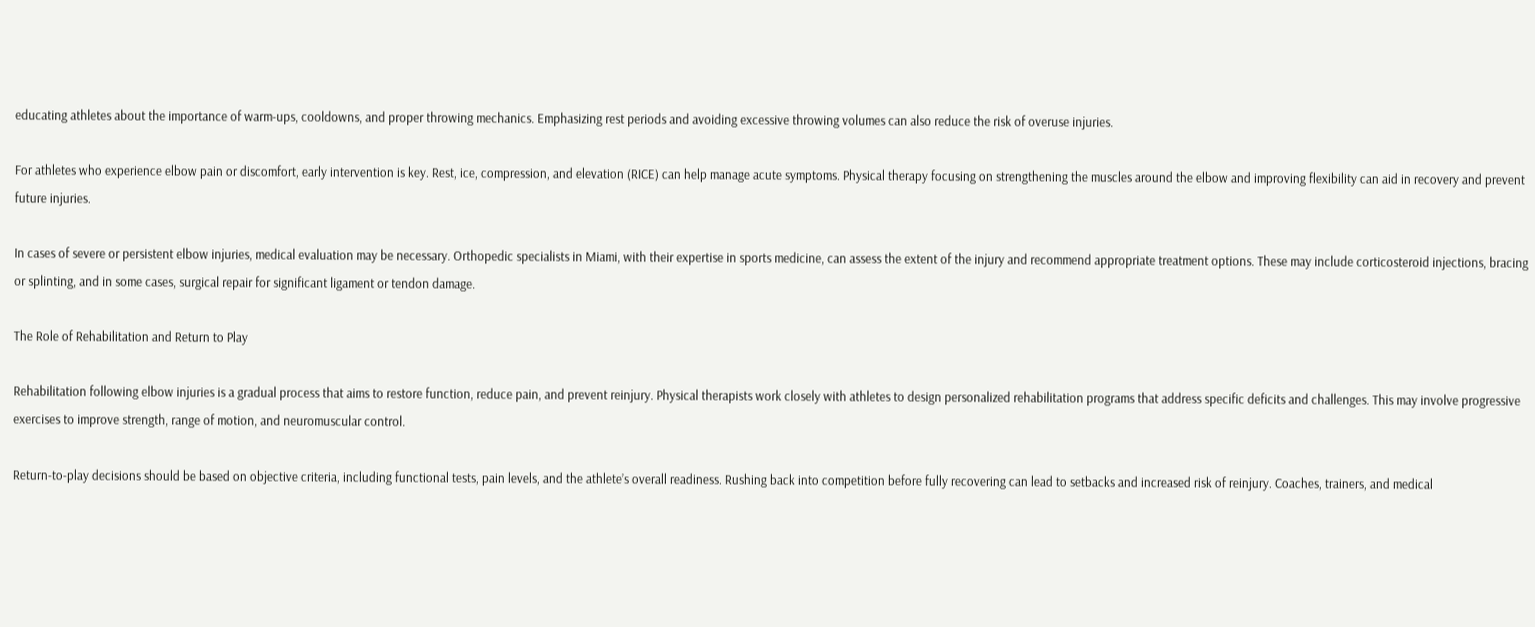educating athletes about the importance of warm-ups, cooldowns, and proper throwing mechanics. Emphasizing rest periods and avoiding excessive throwing volumes can also reduce the risk of overuse injuries.

For athletes who experience elbow pain or discomfort, early intervention is key. Rest, ice, compression, and elevation (RICE) can help manage acute symptoms. Physical therapy focusing on strengthening the muscles around the elbow and improving flexibility can aid in recovery and prevent future injuries.

In cases of severe or persistent elbow injuries, medical evaluation may be necessary. Orthopedic specialists in Miami, with their expertise in sports medicine, can assess the extent of the injury and recommend appropriate treatment options. These may include corticosteroid injections, bracing or splinting, and in some cases, surgical repair for significant ligament or tendon damage.

The Role of Rehabilitation and Return to Play

Rehabilitation following elbow injuries is a gradual process that aims to restore function, reduce pain, and prevent reinjury. Physical therapists work closely with athletes to design personalized rehabilitation programs that address specific deficits and challenges. This may involve progressive exercises to improve strength, range of motion, and neuromuscular control.

Return-to-play decisions should be based on objective criteria, including functional tests, pain levels, and the athlete’s overall readiness. Rushing back into competition before fully recovering can lead to setbacks and increased risk of reinjury. Coaches, trainers, and medical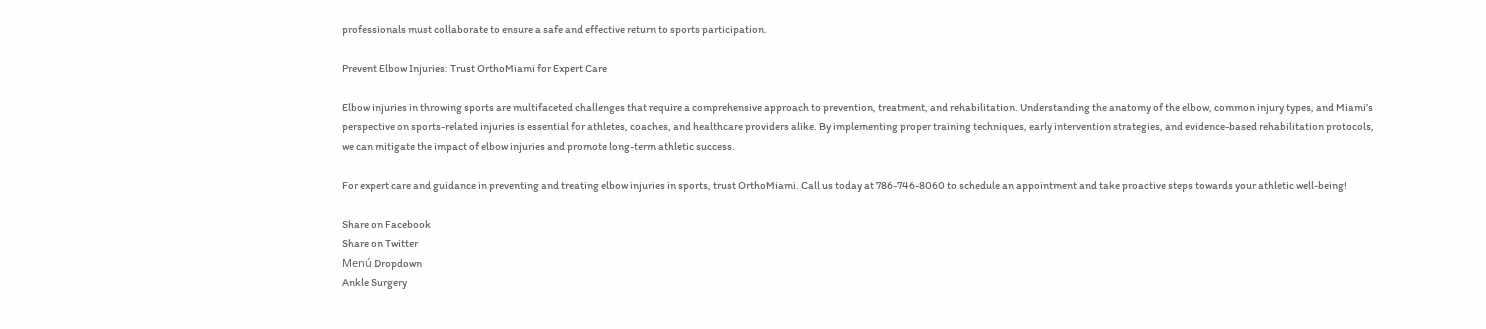professionals must collaborate to ensure a safe and effective return to sports participation.

Prevent Elbow Injuries: Trust OrthoMiami for Expert Care

Elbow injuries in throwing sports are multifaceted challenges that require a comprehensive approach to prevention, treatment, and rehabilitation. Understanding the anatomy of the elbow, common injury types, and Miami’s perspective on sports-related injuries is essential for athletes, coaches, and healthcare providers alike. By implementing proper training techniques, early intervention strategies, and evidence-based rehabilitation protocols, we can mitigate the impact of elbow injuries and promote long-term athletic success.

For expert care and guidance in preventing and treating elbow injuries in sports, trust OrthoMiami. Call us today at 786-746-8060 to schedule an appointment and take proactive steps towards your athletic well-being!

Share on Facebook
Share on Twitter
Menú Dropdown
Ankle Surgery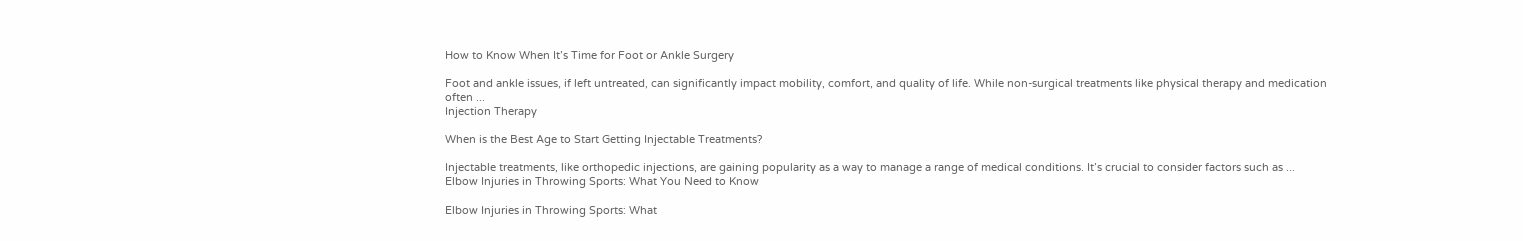How to Know When It’s Time for Foot or Ankle Surgery

Foot and ankle issues, if left untreated, can significantly impact mobility, comfort, and quality of life. While non-surgical treatments like physical therapy and medication often ...
Injection Therapy

When is the Best Age to Start Getting Injectable Treatments?

Injectable treatments, like orthopedic injections, are gaining popularity as a way to manage a range of medical conditions. It’s crucial to consider factors such as ...
Elbow Injuries in Throwing Sports: What You Need to Know

Elbow Injuries in Throwing Sports: What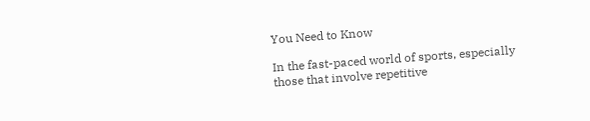You Need to Know

In the fast-paced world of sports, especially those that involve repetitive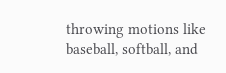throwing motions like baseball, softball, and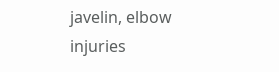javelin, elbow injuries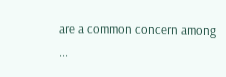are a common concern among ...